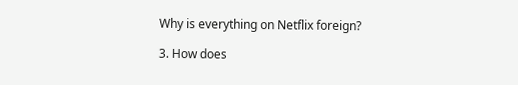Why is everything on Netflix foreign?

3. How does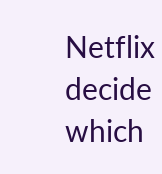Netflix decide which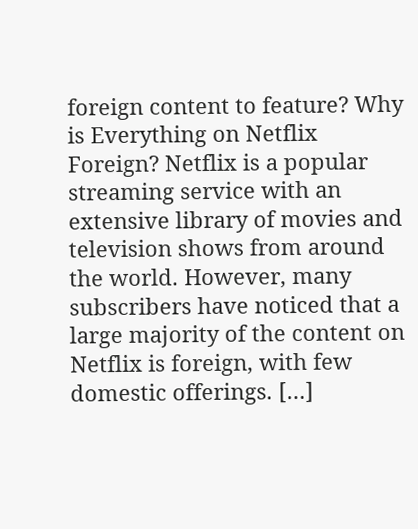foreign content to feature? Why is Everything on Netflix Foreign? Netflix is a popular streaming service with an extensive library of movies and television shows from around the world. However, many subscribers have noticed that a large majority of the content on Netflix is foreign, with few domestic offerings. […]